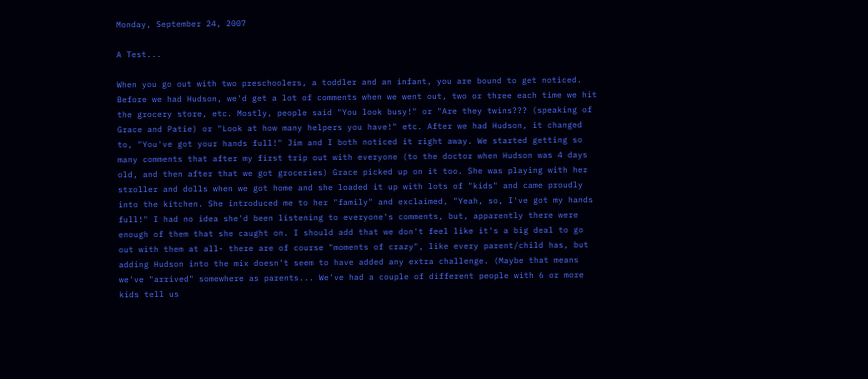Monday, September 24, 2007

A Test...

When you go out with two preschoolers, a toddler and an infant, you are bound to get noticed. Before we had Hudson, we'd get a lot of comments when we went out, two or three each time we hit the grocery store, etc. Mostly, people said "You look busy!" or "Are they twins??? (speaking of Grace and Patie) or "Look at how many helpers you have!" etc. After we had Hudson, it changed to, "You've got your hands full!" Jim and I both noticed it right away. We started getting so many comments that after my first trip out with everyone (to the doctor when Hudson was 4 days old, and then after that we got groceries) Grace picked up on it too. She was playing with her stroller and dolls when we got home and she loaded it up with lots of "kids" and came proudly into the kitchen. She introduced me to her "family" and exclaimed, "Yeah, so, I've got my hands full!" I had no idea she'd been listening to everyone's comments, but, apparently there were enough of them that she caught on. I should add that we don't feel like it's a big deal to go out with them at all- there are of course "moments of crazy", like every parent/child has, but adding Hudson into the mix doesn't seem to have added any extra challenge. (Maybe that means we've "arrived" somewhere as parents... We've had a couple of different people with 6 or more kids tell us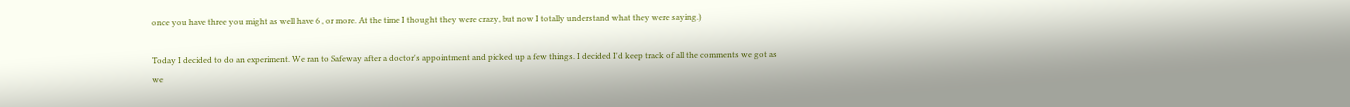once you have three you might as well have 6 , or more. At the time I thought they were crazy, but now I totally understand what they were saying.)

Today I decided to do an experiment. We ran to Safeway after a doctor's appointment and picked up a few things. I decided I'd keep track of all the comments we got as we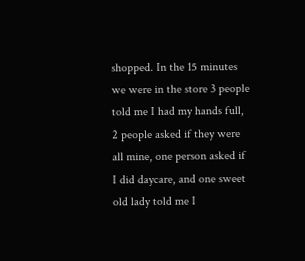shopped. In the 15 minutes we were in the store 3 people told me I had my hands full, 2 people asked if they were all mine, one person asked if I did daycare, and one sweet old lady told me I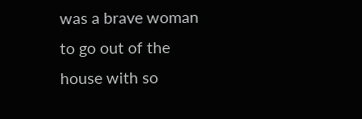was a brave woman to go out of the house with so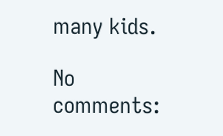many kids.

No comments: